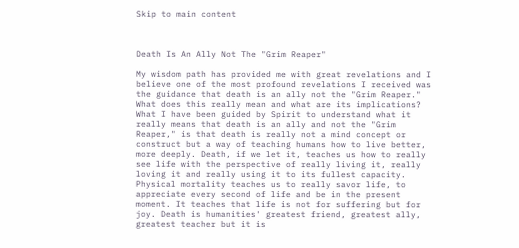Skip to main content



Death Is An Ally Not The "Grim Reaper"

My wisdom path has provided me with great revelations and I believe one of the most profound revelations I received was the guidance that death is an ally not the "Grim Reaper." What does this really mean and what are its implications? What I have been guided by Spirit to understand what it really means that death is an ally and not the "Grim Reaper," is that death is really not a mind concept or construct but a way of teaching humans how to live better, more deeply. Death, if we let it, teaches us how to really see life with the perspective of really living it, really loving it and really using it to its fullest capacity. Physical mortality teaches us to really savor life, to appreciate every second of life and be in the present moment. It teaches that life is not for suffering but for joy. Death is humanities' greatest friend, greatest ally, greatest teacher but it is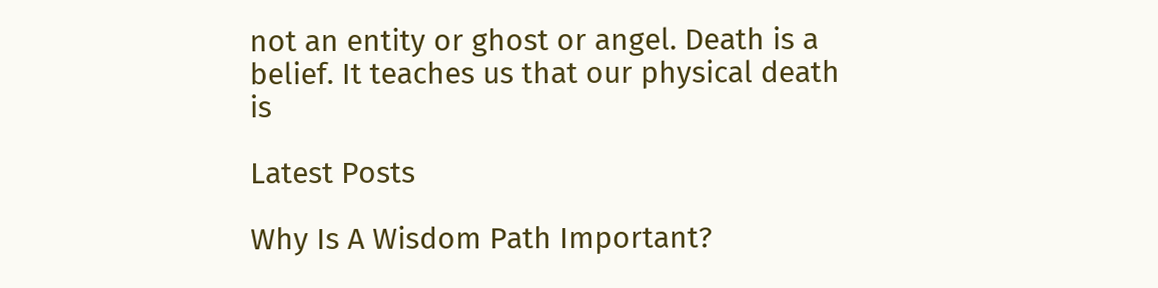not an entity or ghost or angel. Death is a belief. It teaches us that our physical death is

Latest Posts

Why Is A Wisdom Path Important?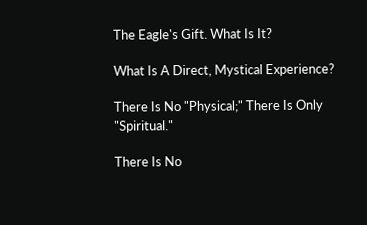The Eagle's Gift. What Is It?

What Is A Direct, Mystical Experience?

There Is No "Physical;" There Is Only "Spiritual."

There Is No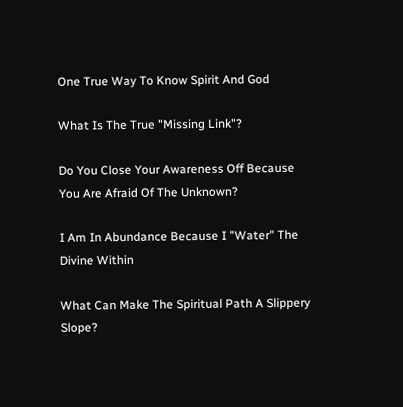One True Way To Know Spirit And God

What Is The True "Missing Link"?

Do You Close Your Awareness Off Because You Are Afraid Of The Unknown?

I Am In Abundance Because I "Water" The Divine Within

What Can Make The Spiritual Path A Slippery Slope?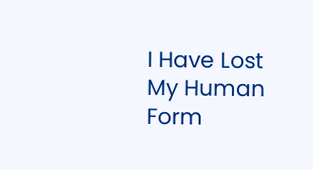I Have Lost My Human Form